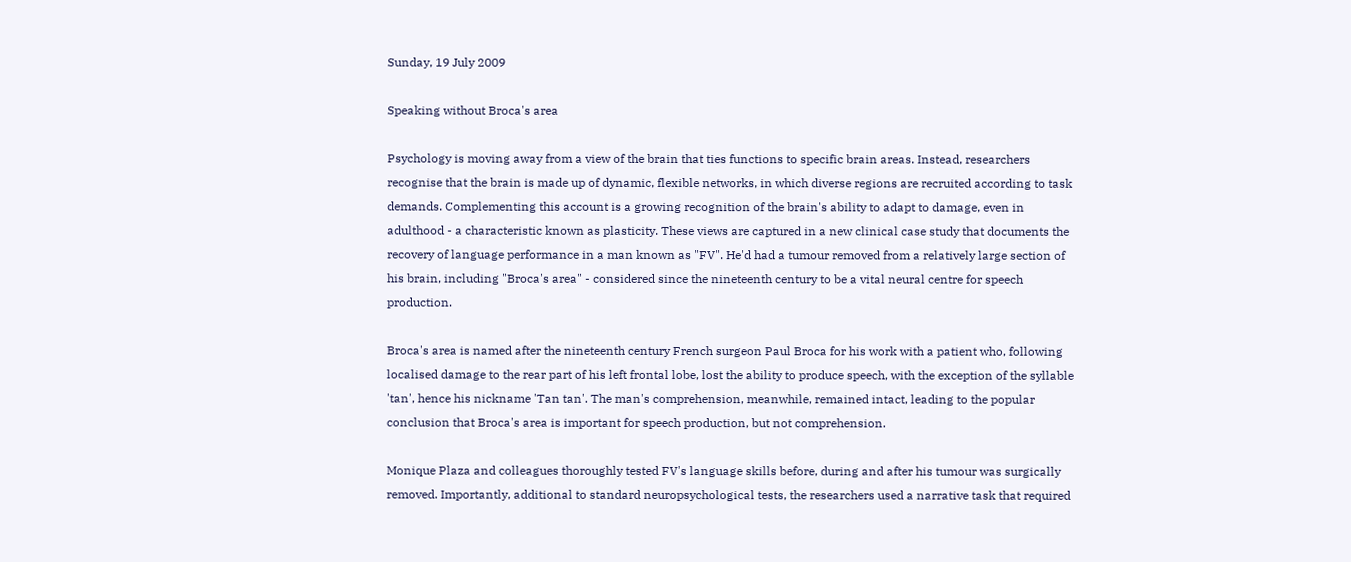Sunday, 19 July 2009

Speaking without Broca's area

Psychology is moving away from a view of the brain that ties functions to specific brain areas. Instead, researchers recognise that the brain is made up of dynamic, flexible networks, in which diverse regions are recruited according to task demands. Complementing this account is a growing recognition of the brain's ability to adapt to damage, even in adulthood - a characteristic known as plasticity. These views are captured in a new clinical case study that documents the recovery of language performance in a man known as "FV". He'd had a tumour removed from a relatively large section of his brain, including "Broca's area" - considered since the nineteenth century to be a vital neural centre for speech production.

Broca's area is named after the nineteenth century French surgeon Paul Broca for his work with a patient who, following localised damage to the rear part of his left frontal lobe, lost the ability to produce speech, with the exception of the syllable 'tan', hence his nickname 'Tan tan'. The man's comprehension, meanwhile, remained intact, leading to the popular conclusion that Broca's area is important for speech production, but not comprehension.

Monique Plaza and colleagues thoroughly tested FV's language skills before, during and after his tumour was surgically removed. Importantly, additional to standard neuropsychological tests, the researchers used a narrative task that required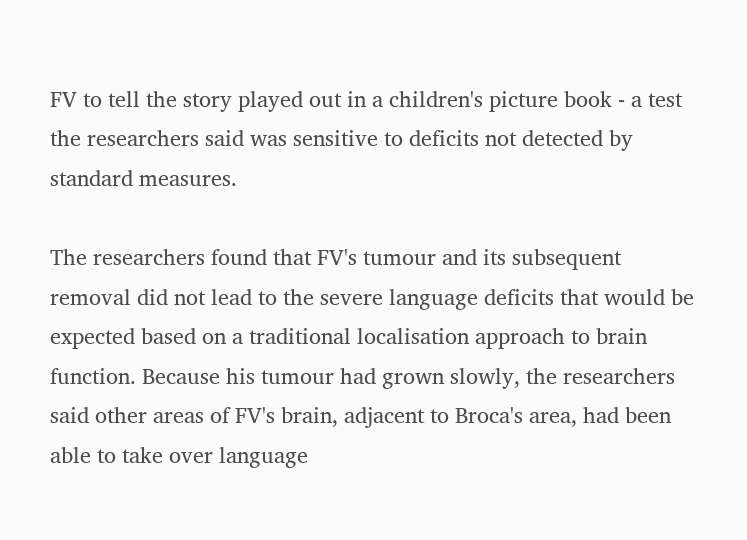FV to tell the story played out in a children's picture book - a test the researchers said was sensitive to deficits not detected by standard measures.

The researchers found that FV's tumour and its subsequent removal did not lead to the severe language deficits that would be expected based on a traditional localisation approach to brain function. Because his tumour had grown slowly, the researchers said other areas of FV's brain, adjacent to Broca's area, had been able to take over language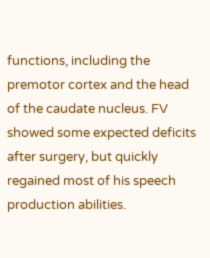functions, including the premotor cortex and the head of the caudate nucleus. FV showed some expected deficits after surgery, but quickly regained most of his speech production abilities.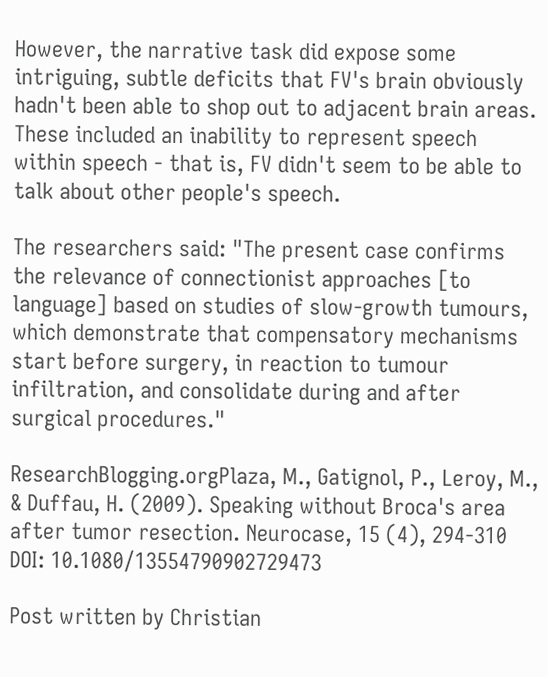However, the narrative task did expose some intriguing, subtle deficits that FV's brain obviously hadn't been able to shop out to adjacent brain areas. These included an inability to represent speech within speech - that is, FV didn't seem to be able to talk about other people's speech.

The researchers said: "The present case confirms the relevance of connectionist approaches [to language] based on studies of slow-growth tumours, which demonstrate that compensatory mechanisms start before surgery, in reaction to tumour infiltration, and consolidate during and after surgical procedures."

ResearchBlogging.orgPlaza, M., Gatignol, P., Leroy, M., & Duffau, H. (2009). Speaking without Broca's area after tumor resection. Neurocase, 15 (4), 294-310 DOI: 10.1080/13554790902729473

Post written by Christian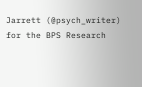Jarrett (@psych_writer) for the BPS Research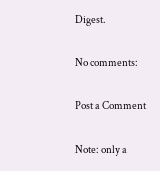Digest.

No comments:

Post a Comment

Note: only a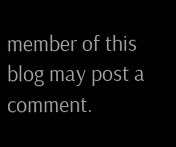member of this blog may post a comment.